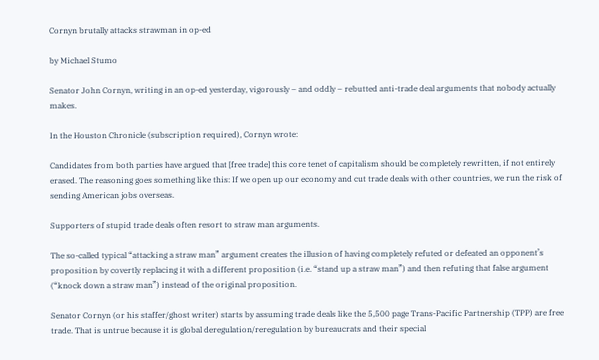Cornyn brutally attacks strawman in op-ed

by Michael Stumo

Senator John Cornyn, writing in an op-ed yesterday, vigorously – and oddly – rebutted anti-trade deal arguments that nobody actually makes.

In the Houston Chronicle (subscription required), Cornyn wrote:

Candidates from both parties have argued that [free trade] this core tenet of capitalism should be completely rewritten, if not entirely erased. The reasoning goes something like this: If we open up our economy and cut trade deals with other countries, we run the risk of sending American jobs overseas.

Supporters of stupid trade deals often resort to straw man arguments.

The so-called typical “attacking a straw man” argument creates the illusion of having completely refuted or defeated an opponent’s proposition by covertly replacing it with a different proposition (i.e. “stand up a straw man”) and then refuting that false argument (“knock down a straw man”) instead of the original proposition.

Senator Cornyn (or his staffer/ghost writer) starts by assuming trade deals like the 5,500 page Trans-Pacific Partnership (TPP) are free trade. That is untrue because it is global deregulation/reregulation by bureaucrats and their special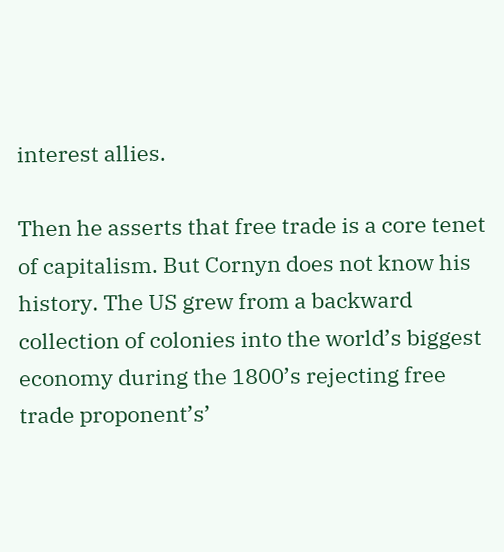interest allies.

Then he asserts that free trade is a core tenet of capitalism. But Cornyn does not know his history. The US grew from a backward collection of colonies into the world’s biggest economy during the 1800’s rejecting free trade proponent’s’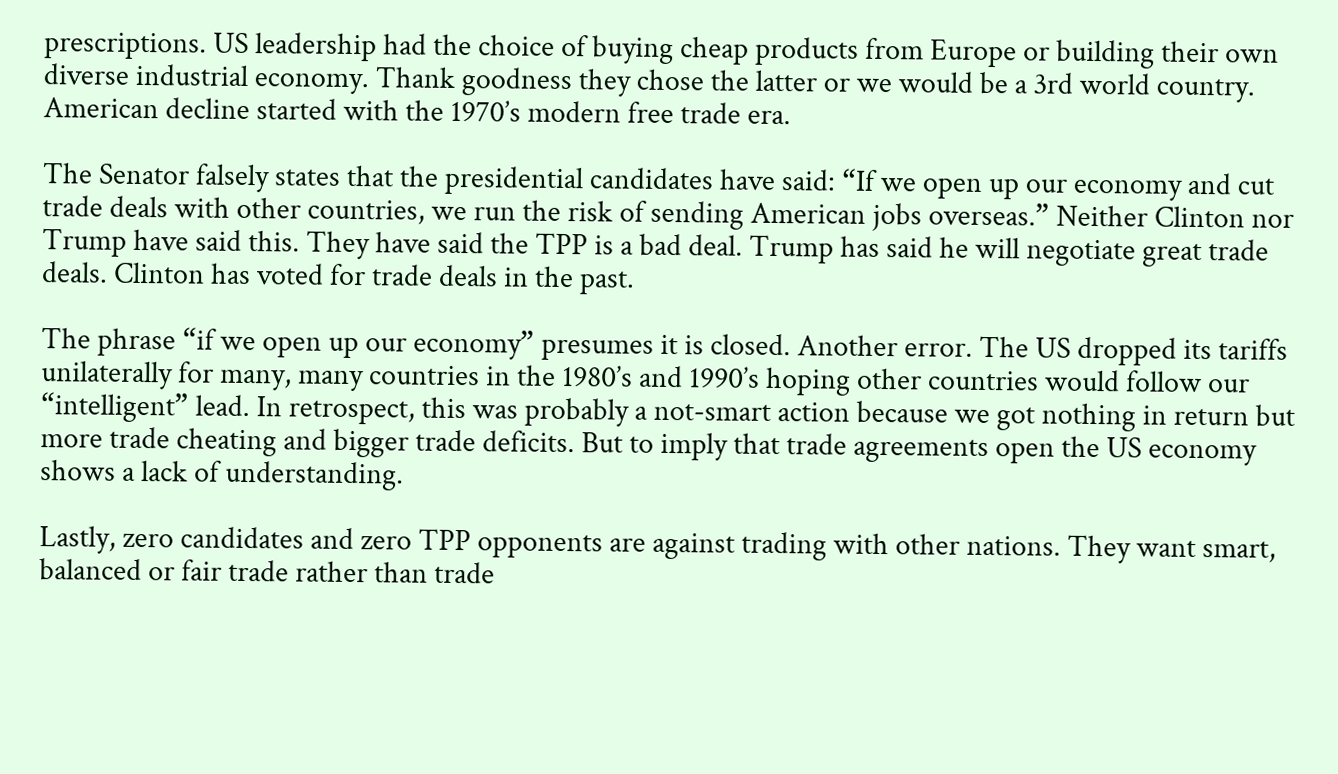prescriptions. US leadership had the choice of buying cheap products from Europe or building their own diverse industrial economy. Thank goodness they chose the latter or we would be a 3rd world country. American decline started with the 1970’s modern free trade era.

The Senator falsely states that the presidential candidates have said: “If we open up our economy and cut trade deals with other countries, we run the risk of sending American jobs overseas.” Neither Clinton nor Trump have said this. They have said the TPP is a bad deal. Trump has said he will negotiate great trade deals. Clinton has voted for trade deals in the past.

The phrase “if we open up our economy” presumes it is closed. Another error. The US dropped its tariffs unilaterally for many, many countries in the 1980’s and 1990’s hoping other countries would follow our “intelligent” lead. In retrospect, this was probably a not-smart action because we got nothing in return but more trade cheating and bigger trade deficits. But to imply that trade agreements open the US economy shows a lack of understanding.

Lastly, zero candidates and zero TPP opponents are against trading with other nations. They want smart, balanced or fair trade rather than trade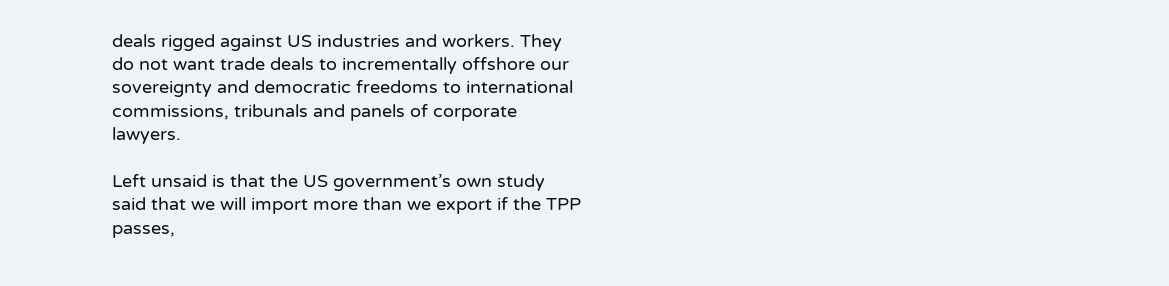deals rigged against US industries and workers. They do not want trade deals to incrementally offshore our sovereignty and democratic freedoms to international commissions, tribunals and panels of corporate lawyers.

Left unsaid is that the US government’s own study said that we will import more than we export if the TPP passes,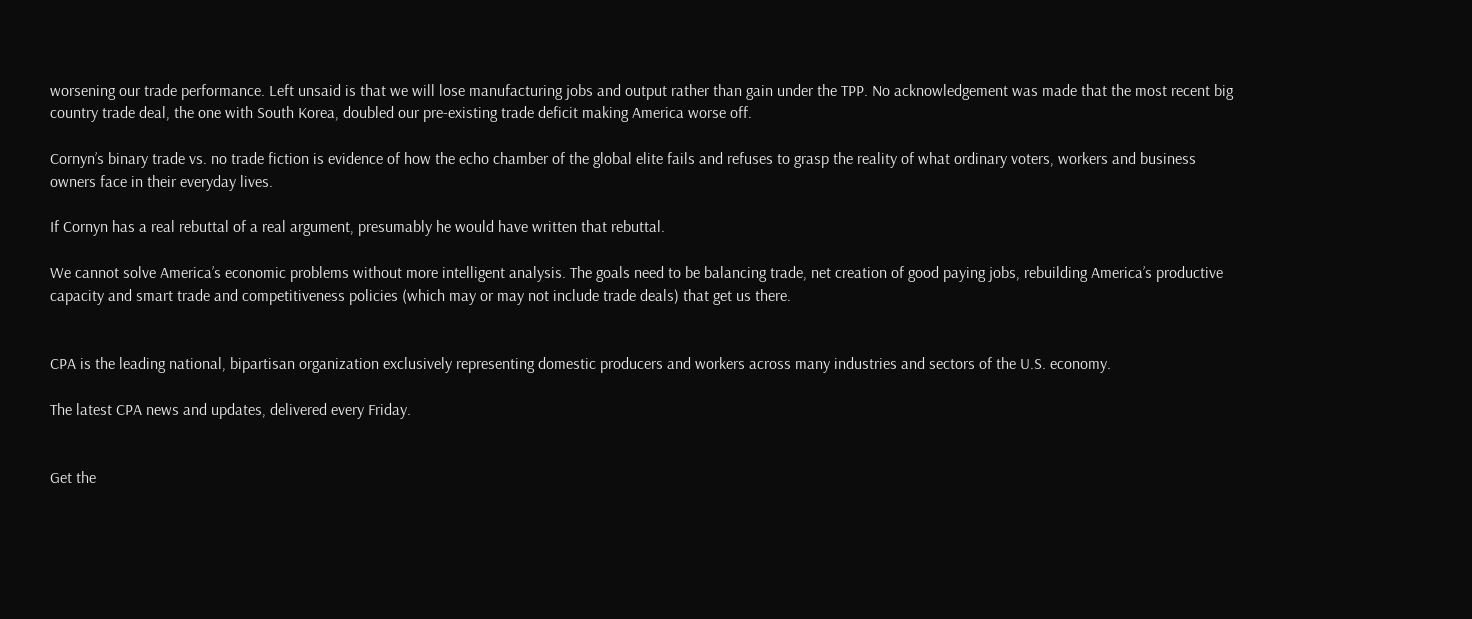worsening our trade performance. Left unsaid is that we will lose manufacturing jobs and output rather than gain under the TPP. No acknowledgement was made that the most recent big country trade deal, the one with South Korea, doubled our pre-existing trade deficit making America worse off.

Cornyn’s binary trade vs. no trade fiction is evidence of how the echo chamber of the global elite fails and refuses to grasp the reality of what ordinary voters, workers and business owners face in their everyday lives.

If Cornyn has a real rebuttal of a real argument, presumably he would have written that rebuttal.

We cannot solve America’s economic problems without more intelligent analysis. The goals need to be balancing trade, net creation of good paying jobs, rebuilding America’s productive capacity and smart trade and competitiveness policies (which may or may not include trade deals) that get us there.


CPA is the leading national, bipartisan organization exclusively representing domestic producers and workers across many industries and sectors of the U.S. economy.

The latest CPA news and updates, delivered every Friday.


Get the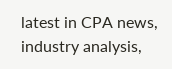latest in CPA news, industry analysis,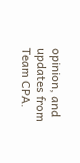opinion, and updates from Team CPA.